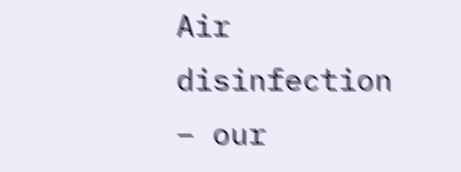Air disinfection – our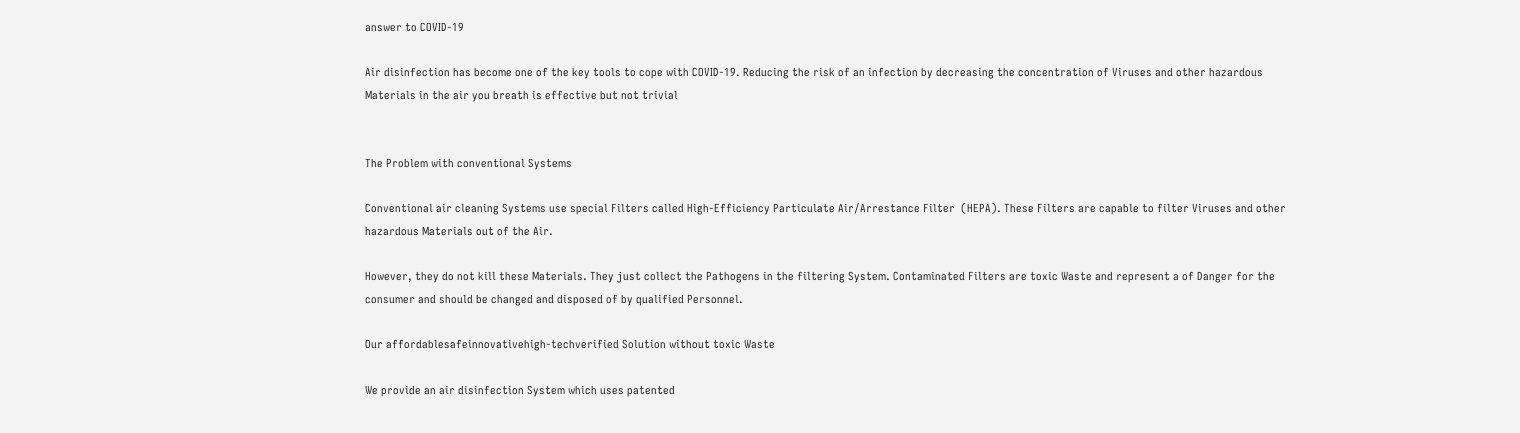answer to COVID-19

Air disinfection has become one of the key tools to cope with COVID-19. Reducing the risk of an infection by decreasing the concentration of Viruses and other hazardous Materials in the air you breath is effective but not trivial


The Problem with conventional Systems

Conventional air cleaning Systems use special Filters called High-Efficiency Particulate Air/Arrestance Filter  (HEPA). These Filters are capable to filter Viruses and other hazardous Materials out of the Air.

However, they do not kill these Materials. They just collect the Pathogens in the filtering System. Contaminated Filters are toxic Waste and represent a of Danger for the consumer and should be changed and disposed of by qualified Personnel.

Our affordablesafeinnovativehigh-techverified Solution without toxic Waste

We provide an air disinfection System which uses patented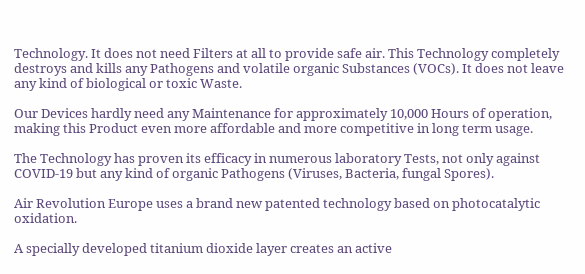Technology. It does not need Filters at all to provide safe air. This Technology completely destroys and kills any Pathogens and volatile organic Substances (VOCs). It does not leave any kind of biological or toxic Waste.

Our Devices hardly need any Maintenance for approximately 10,000 Hours of operation, making this Product even more affordable and more competitive in long term usage.

The Technology has proven its efficacy in numerous laboratory Tests, not only against COVID-19 but any kind of organic Pathogens (Viruses, Bacteria, fungal Spores).

Air Revolution Europe uses a brand new patented technology based on photocatalytic oxidation.

A specially developed titanium dioxide layer creates an active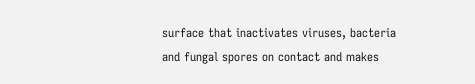surface that inactivates viruses, bacteria and fungal spores on contact and makes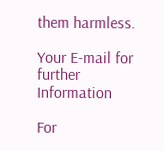them harmless.

Your E-mail for further Information

For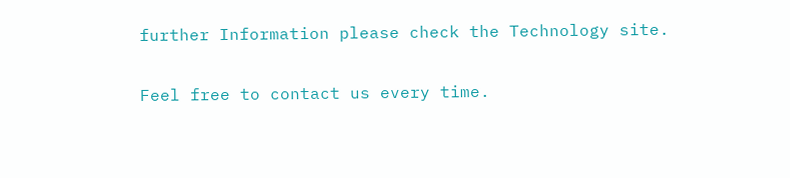further Information please check the Technology site.

Feel free to contact us every time.